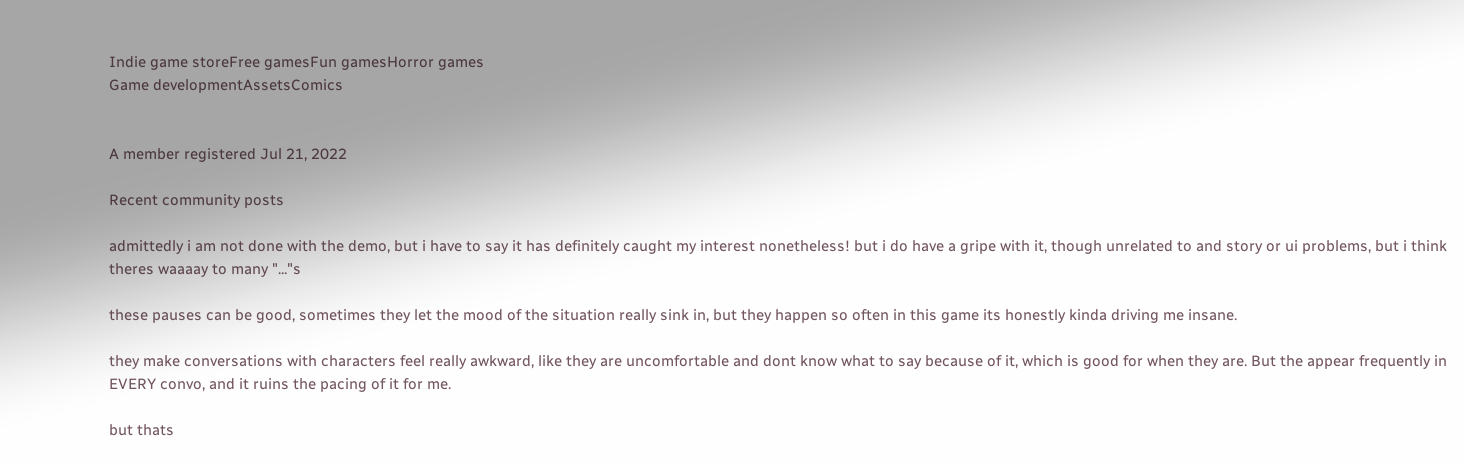Indie game storeFree gamesFun gamesHorror games
Game developmentAssetsComics


A member registered Jul 21, 2022

Recent community posts

admittedly i am not done with the demo, but i have to say it has definitely caught my interest nonetheless! but i do have a gripe with it, though unrelated to and story or ui problems, but i think theres waaaay to many "..."s

these pauses can be good, sometimes they let the mood of the situation really sink in, but they happen so often in this game its honestly kinda driving me insane.

they make conversations with characters feel really awkward, like they are uncomfortable and dont know what to say because of it, which is good for when they are. But the appear frequently in EVERY convo, and it ruins the pacing of it for me.

but thats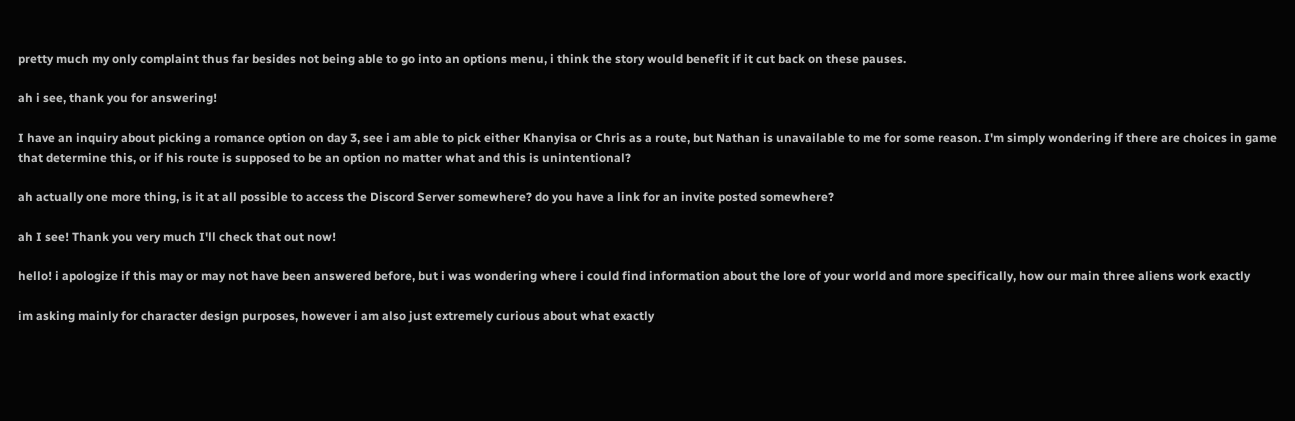pretty much my only complaint thus far besides not being able to go into an options menu, i think the story would benefit if it cut back on these pauses.

ah i see, thank you for answering!

I have an inquiry about picking a romance option on day 3, see i am able to pick either Khanyisa or Chris as a route, but Nathan is unavailable to me for some reason. I'm simply wondering if there are choices in game that determine this, or if his route is supposed to be an option no matter what and this is unintentional?

ah actually one more thing, is it at all possible to access the Discord Server somewhere? do you have a link for an invite posted somewhere?

ah I see! Thank you very much I'll check that out now!

hello! i apologize if this may or may not have been answered before, but i was wondering where i could find information about the lore of your world and more specifically, how our main three aliens work exactly

im asking mainly for character design purposes, however i am also just extremely curious about what exactly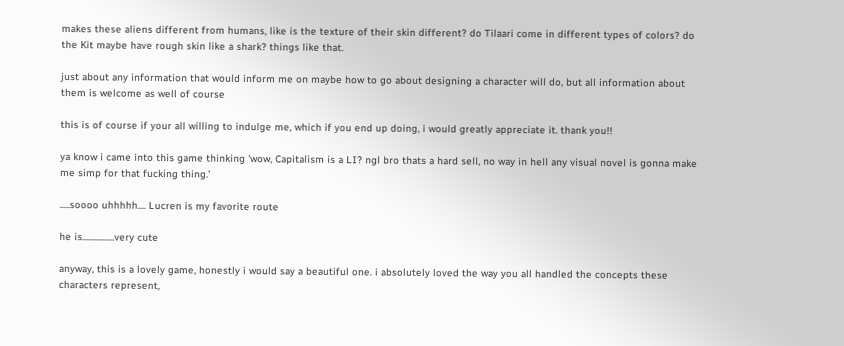makes these aliens different from humans, like is the texture of their skin different? do Tilaari come in different types of colors? do the Kit maybe have rough skin like a shark? things like that.

just about any information that would inform me on maybe how to go about designing a character will do, but all information about them is welcome as well of course

this is of course if your all willing to indulge me, which if you end up doing, i would greatly appreciate it. thank you!!

ya know i came into this game thinking 'wow, Capitalism is a LI? ngl bro thats a hard sell, no way in hell any visual novel is gonna make me simp for that fucking thing.'

.....soooo uhhhhh.... Lucren is my favorite route

he is................very cute

anyway, this is a lovely game, honestly i would say a beautiful one. i absolutely loved the way you all handled the concepts these characters represent,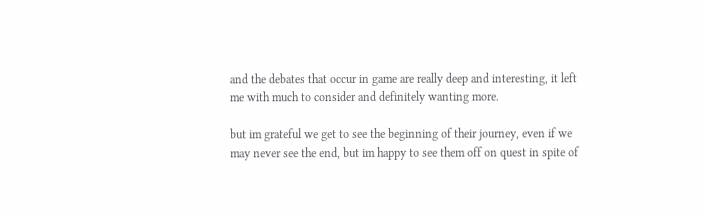and the debates that occur in game are really deep and interesting, it left me with much to consider and definitely wanting more.

but im grateful we get to see the beginning of their journey, even if we may never see the end, but im happy to see them off on quest in spite of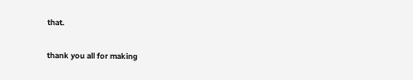that.

thank you all for making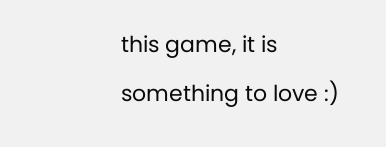this game, it is something to love :)